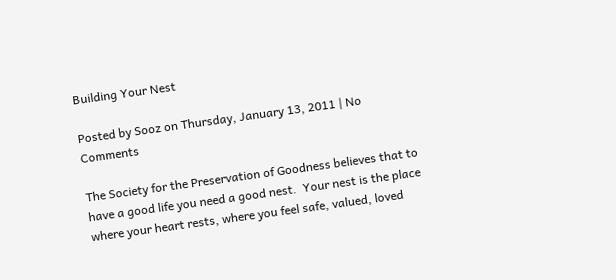Building Your Nest

Posted by Sooz on Thursday, January 13, 2011 | No Comments

The Society for the Preservation of Goodness believes that to have a good life you need a good nest.  Your nest is the place where your heart rests, where you feel safe, valued, loved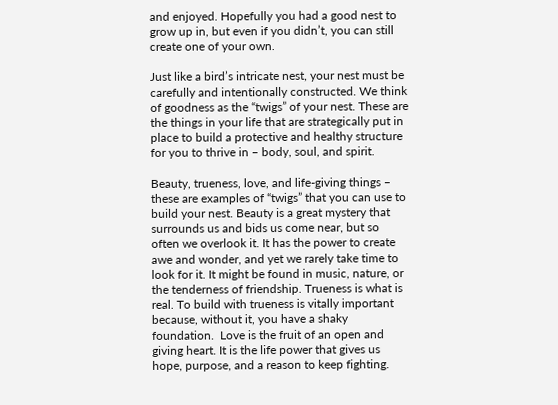and enjoyed. Hopefully you had a good nest to grow up in, but even if you didn’t, you can still create one of your own.

Just like a bird’s intricate nest, your nest must be carefully and intentionally constructed. We think of goodness as the “twigs” of your nest. These are the things in your life that are strategically put in place to build a protective and healthy structure for you to thrive in – body, soul, and spirit.

Beauty, trueness, love, and life-giving things – these are examples of “twigs” that you can use to build your nest. Beauty is a great mystery that surrounds us and bids us come near, but so often we overlook it. It has the power to create awe and wonder, and yet we rarely take time to look for it. It might be found in music, nature, or the tenderness of friendship. Trueness is what is real. To build with trueness is vitally important because, without it, you have a shaky foundation.  Love is the fruit of an open and giving heart. It is the life power that gives us hope, purpose, and a reason to keep fighting.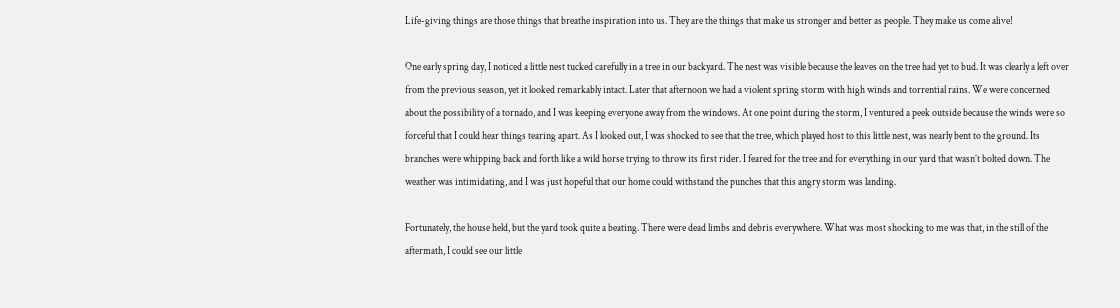Life-giving things are those things that breathe inspiration into us. They are the things that make us stronger and better as people. They make us come alive!

One early spring day, I noticed a little nest tucked carefully in a tree in our backyard. The nest was visible because the leaves on the tree had yet to bud. It was clearly a left over from the previous season, yet it looked remarkably intact. Later that afternoon we had a violent spring storm with high winds and torrential rains. We were concerned about the possibility of a tornado, and I was keeping everyone away from the windows. At one point during the storm, I ventured a peek outside because the winds were so forceful that I could hear things tearing apart. As I looked out, I was shocked to see that the tree, which played host to this little nest, was nearly bent to the ground. Its branches were whipping back and forth like a wild horse trying to throw its first rider. I feared for the tree and for everything in our yard that wasn’t bolted down. The weather was intimidating, and I was just hopeful that our home could withstand the punches that this angry storm was landing.

Fortunately, the house held, but the yard took quite a beating. There were dead limbs and debris everywhere. What was most shocking to me was that, in the still of the aftermath, I could see our little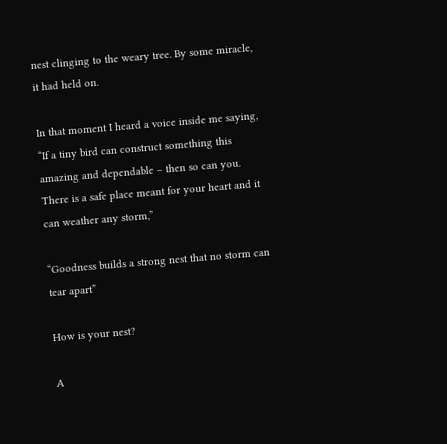nest clinging to the weary tree. By some miracle, it had held on.

In that moment I heard a voice inside me saying, “If a tiny bird can construct something this amazing and dependable – then so can you. There is a safe place meant for your heart and it can weather any storm,”

“Goodness builds a strong nest that no storm can tear apart”

How is your nest?

A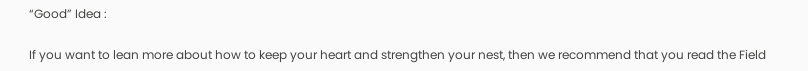“Good” Idea :

If you want to lean more about how to keep your heart and strengthen your nest, then we recommend that you read the Field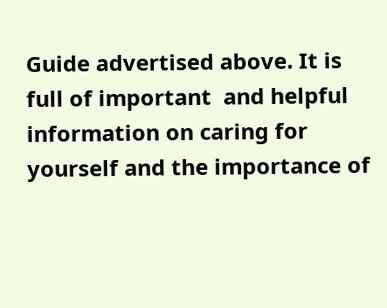Guide advertised above. It is full of important  and helpful information on caring for yourself and the importance of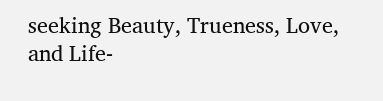seeking Beauty, Trueness, Love, and Life-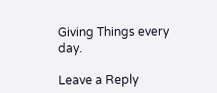Giving Things every day.

Leave a Reply